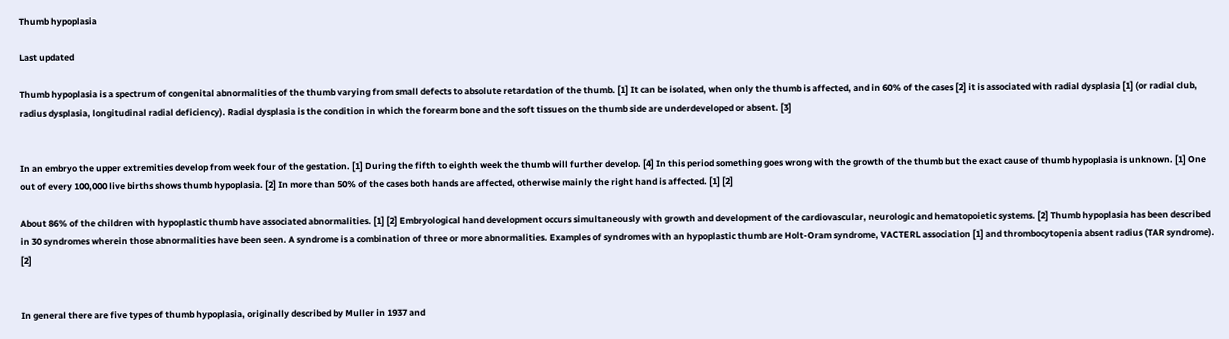Thumb hypoplasia

Last updated

Thumb hypoplasia is a spectrum of congenital abnormalities of the thumb varying from small defects to absolute retardation of the thumb. [1] It can be isolated, when only the thumb is affected, and in 60% of the cases [2] it is associated with radial dysplasia [1] (or radial club, radius dysplasia, longitudinal radial deficiency). Radial dysplasia is the condition in which the forearm bone and the soft tissues on the thumb side are underdeveloped or absent. [3]


In an embryo the upper extremities develop from week four of the gestation. [1] During the fifth to eighth week the thumb will further develop. [4] In this period something goes wrong with the growth of the thumb but the exact cause of thumb hypoplasia is unknown. [1] One out of every 100,000 live births shows thumb hypoplasia. [2] In more than 50% of the cases both hands are affected, otherwise mainly the right hand is affected. [1] [2]

About 86% of the children with hypoplastic thumb have associated abnormalities. [1] [2] Embryological hand development occurs simultaneously with growth and development of the cardiovascular, neurologic and hematopoietic systems. [2] Thumb hypoplasia has been described in 30 syndromes wherein those abnormalities have been seen. A syndrome is a combination of three or more abnormalities. Examples of syndromes with an hypoplastic thumb are Holt-Oram syndrome, VACTERL association [1] and thrombocytopenia absent radius (TAR syndrome). [2]


In general there are five types of thumb hypoplasia, originally described by Muller in 1937 and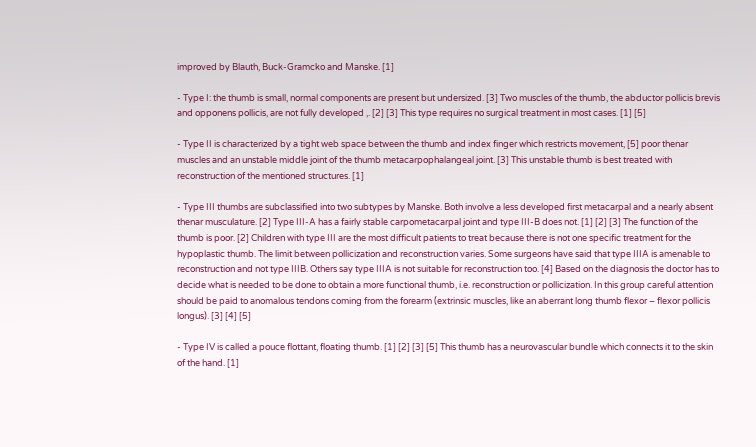improved by Blauth, Buck-Gramcko and Manske. [1]

- Type I: the thumb is small, normal components are present but undersized. [3] Two muscles of the thumb, the abductor pollicis brevis and opponens pollicis, are not fully developed ,. [2] [3] This type requires no surgical treatment in most cases. [1] [5]

- Type II is characterized by a tight web space between the thumb and index finger which restricts movement, [5] poor thenar muscles and an unstable middle joint of the thumb metacarpophalangeal joint. [3] This unstable thumb is best treated with reconstruction of the mentioned structures. [1]

- Type III thumbs are subclassified into two subtypes by Manske. Both involve a less developed first metacarpal and a nearly absent thenar musculature. [2] Type III-A has a fairly stable carpometacarpal joint and type III-B does not. [1] [2] [3] The function of the thumb is poor. [2] Children with type III are the most difficult patients to treat because there is not one specific treatment for the hypoplastic thumb. The limit between pollicization and reconstruction varies. Some surgeons have said that type IIIA is amenable to reconstruction and not type IIIB. Others say type IIIA is not suitable for reconstruction too. [4] Based on the diagnosis the doctor has to decide what is needed to be done to obtain a more functional thumb, i.e. reconstruction or pollicization. In this group careful attention should be paid to anomalous tendons coming from the forearm (extrinsic muscles, like an aberrant long thumb flexor – flexor pollicis longus). [3] [4] [5]

- Type IV is called a pouce flottant, floating thumb. [1] [2] [3] [5] This thumb has a neurovascular bundle which connects it to the skin of the hand. [1]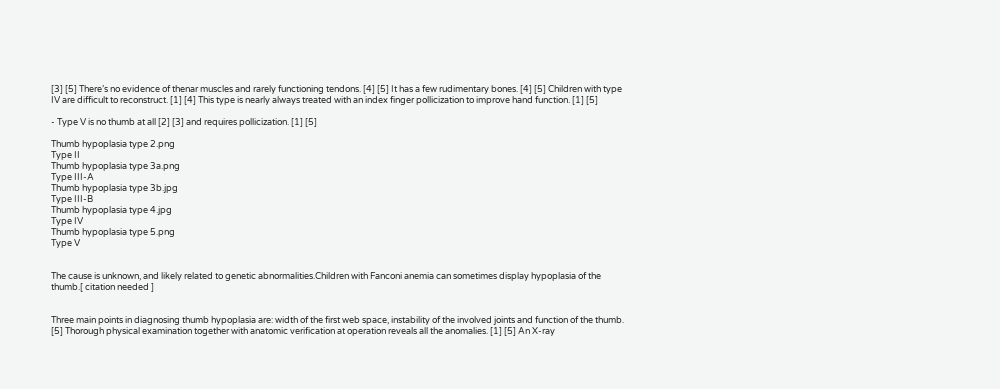[3] [5] There’s no evidence of thenar muscles and rarely functioning tendons. [4] [5] It has a few rudimentary bones. [4] [5] Children with type IV are difficult to reconstruct. [1] [4] This type is nearly always treated with an index finger pollicization to improve hand function. [1] [5]

- Type V is no thumb at all [2] [3] and requires pollicization. [1] [5]

Thumb hypoplasia type 2.png
Type II
Thumb hypoplasia type 3a.png
Type III-A
Thumb hypoplasia type 3b.jpg
Type III-B
Thumb hypoplasia type 4.jpg
Type IV
Thumb hypoplasia type 5.png
Type V


The cause is unknown, and likely related to genetic abnormalities.Children with Fanconi anemia can sometimes display hypoplasia of the thumb.[ citation needed ]


Three main points in diagnosing thumb hypoplasia are: width of the first web space, instability of the involved joints and function of the thumb. [5] Thorough physical examination together with anatomic verification at operation reveals all the anomalies. [1] [5] An X-ray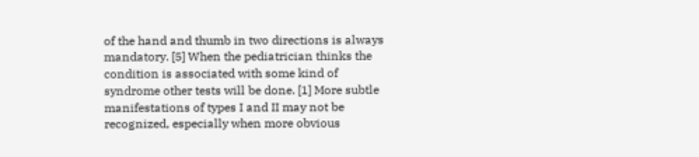of the hand and thumb in two directions is always mandatory. [5] When the pediatrician thinks the condition is associated with some kind of syndrome other tests will be done. [1] More subtle manifestations of types I and II may not be recognized, especially when more obvious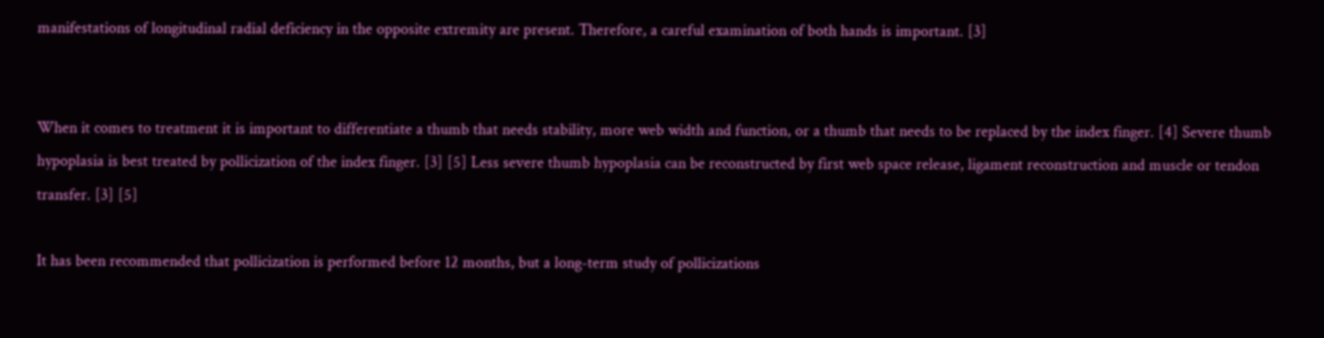manifestations of longitudinal radial deficiency in the opposite extremity are present. Therefore, a careful examination of both hands is important. [3]


When it comes to treatment it is important to differentiate a thumb that needs stability, more web width and function, or a thumb that needs to be replaced by the index finger. [4] Severe thumb hypoplasia is best treated by pollicization of the index finger. [3] [5] Less severe thumb hypoplasia can be reconstructed by first web space release, ligament reconstruction and muscle or tendon transfer. [3] [5]

It has been recommended that pollicization is performed before 12 months, but a long-term study of pollicizations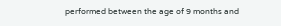performed between the age of 9 months and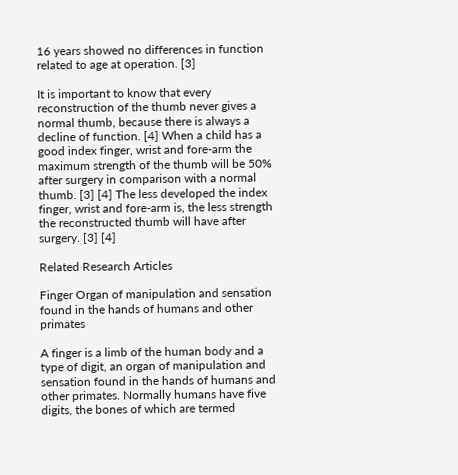16 years showed no differences in function related to age at operation. [3]

It is important to know that every reconstruction of the thumb never gives a normal thumb, because there is always a decline of function. [4] When a child has a good index finger, wrist and fore-arm the maximum strength of the thumb will be 50% after surgery in comparison with a normal thumb. [3] [4] The less developed the index finger, wrist and fore-arm is, the less strength the reconstructed thumb will have after surgery. [3] [4]

Related Research Articles

Finger Organ of manipulation and sensation found in the hands of humans and other primates

A finger is a limb of the human body and a type of digit, an organ of manipulation and sensation found in the hands of humans and other primates. Normally humans have five digits, the bones of which are termed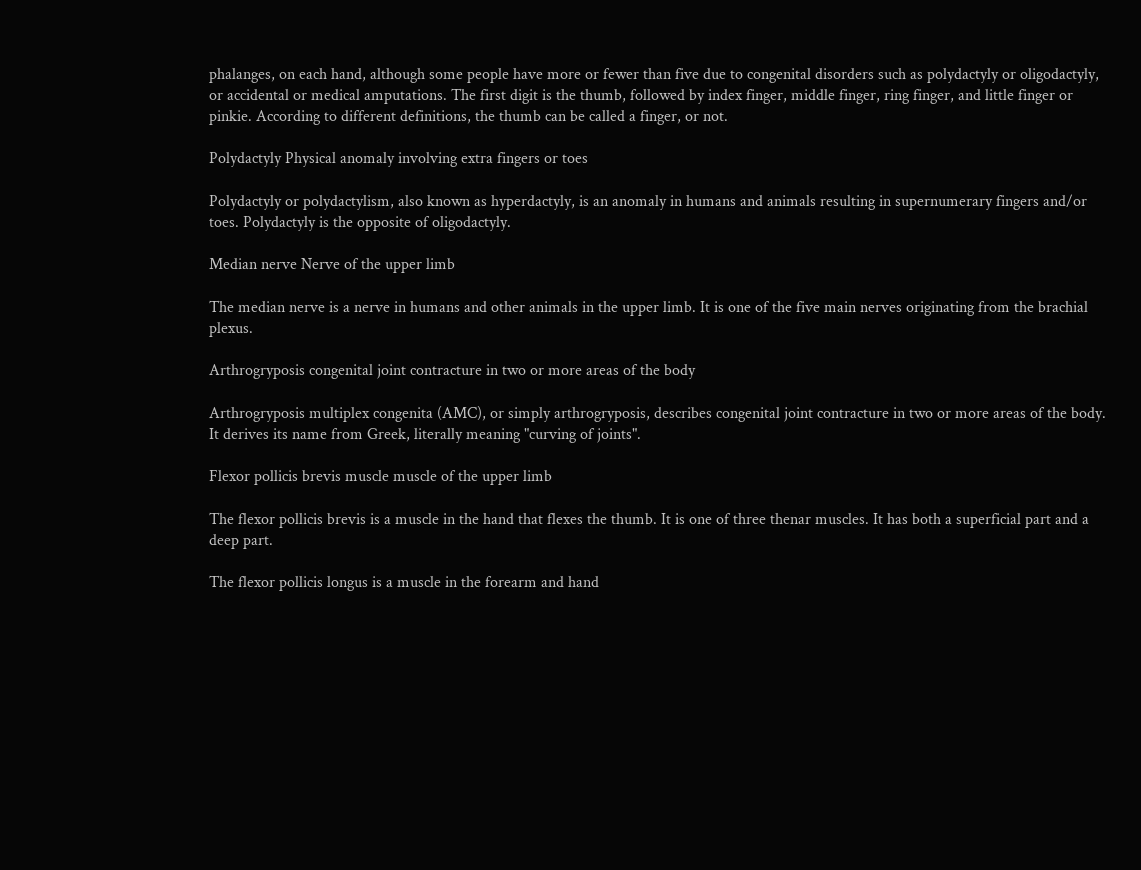phalanges, on each hand, although some people have more or fewer than five due to congenital disorders such as polydactyly or oligodactyly, or accidental or medical amputations. The first digit is the thumb, followed by index finger, middle finger, ring finger, and little finger or pinkie. According to different definitions, the thumb can be called a finger, or not.

Polydactyly Physical anomaly involving extra fingers or toes

Polydactyly or polydactylism, also known as hyperdactyly, is an anomaly in humans and animals resulting in supernumerary fingers and/or toes. Polydactyly is the opposite of oligodactyly.

Median nerve Nerve of the upper limb

The median nerve is a nerve in humans and other animals in the upper limb. It is one of the five main nerves originating from the brachial plexus.

Arthrogryposis congenital joint contracture in two or more areas of the body

Arthrogryposis multiplex congenita (AMC), or simply arthrogryposis, describes congenital joint contracture in two or more areas of the body. It derives its name from Greek, literally meaning "curving of joints".

Flexor pollicis brevis muscle muscle of the upper limb

The flexor pollicis brevis is a muscle in the hand that flexes the thumb. It is one of three thenar muscles. It has both a superficial part and a deep part.

The flexor pollicis longus is a muscle in the forearm and hand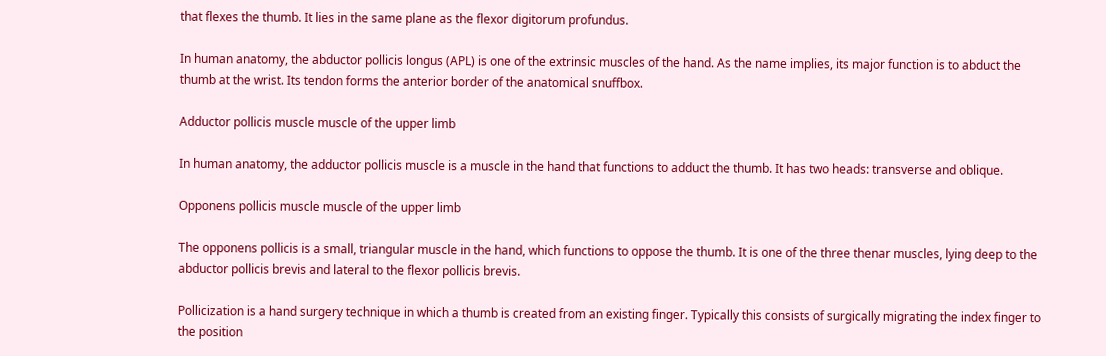that flexes the thumb. It lies in the same plane as the flexor digitorum profundus.

In human anatomy, the abductor pollicis longus (APL) is one of the extrinsic muscles of the hand. As the name implies, its major function is to abduct the thumb at the wrist. Its tendon forms the anterior border of the anatomical snuffbox.

Adductor pollicis muscle muscle of the upper limb

In human anatomy, the adductor pollicis muscle is a muscle in the hand that functions to adduct the thumb. It has two heads: transverse and oblique.

Opponens pollicis muscle muscle of the upper limb

The opponens pollicis is a small, triangular muscle in the hand, which functions to oppose the thumb. It is one of the three thenar muscles, lying deep to the abductor pollicis brevis and lateral to the flexor pollicis brevis.

Pollicization is a hand surgery technique in which a thumb is created from an existing finger. Typically this consists of surgically migrating the index finger to the position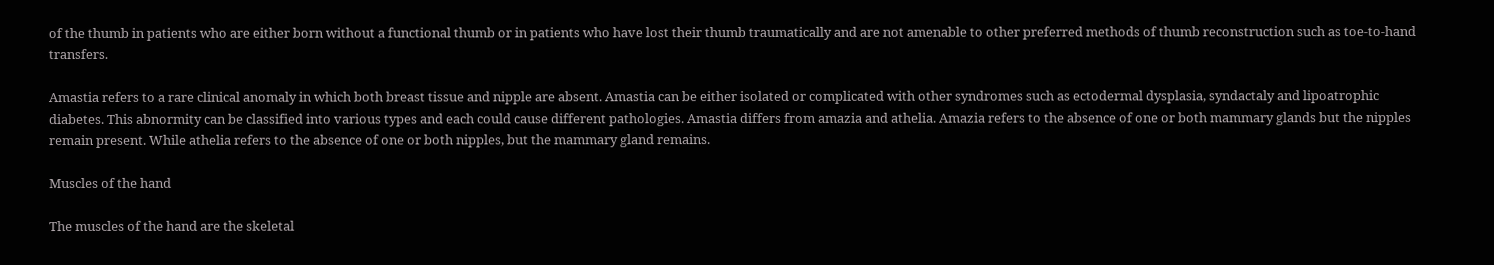of the thumb in patients who are either born without a functional thumb or in patients who have lost their thumb traumatically and are not amenable to other preferred methods of thumb reconstruction such as toe-to-hand transfers.

Amastia refers to a rare clinical anomaly in which both breast tissue and nipple are absent. Amastia can be either isolated or complicated with other syndromes such as ectodermal dysplasia, syndactaly and lipoatrophic diabetes. This abnormity can be classified into various types and each could cause different pathologies. Amastia differs from amazia and athelia. Amazia refers to the absence of one or both mammary glands but the nipples remain present. While athelia refers to the absence of one or both nipples, but the mammary gland remains.

Muscles of the hand

The muscles of the hand are the skeletal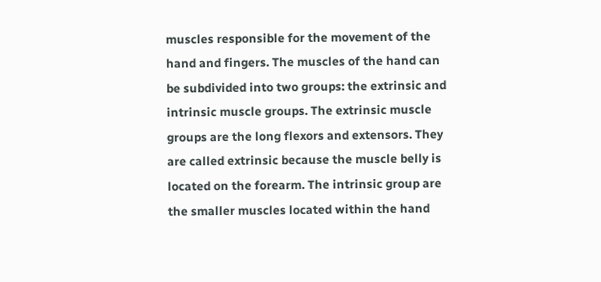muscles responsible for the movement of the hand and fingers. The muscles of the hand can be subdivided into two groups: the extrinsic and intrinsic muscle groups. The extrinsic muscle groups are the long flexors and extensors. They are called extrinsic because the muscle belly is located on the forearm. The intrinsic group are the smaller muscles located within the hand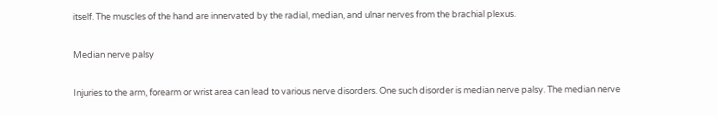itself. The muscles of the hand are innervated by the radial, median, and ulnar nerves from the brachial plexus.

Median nerve palsy

Injuries to the arm, forearm or wrist area can lead to various nerve disorders. One such disorder is median nerve palsy. The median nerve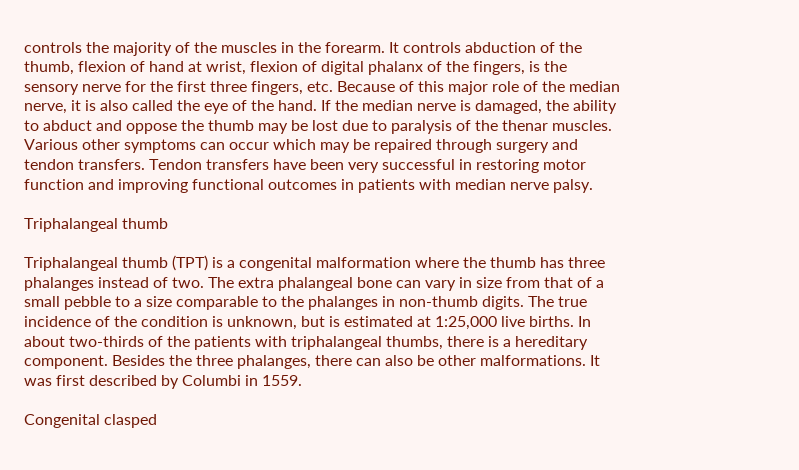controls the majority of the muscles in the forearm. It controls abduction of the thumb, flexion of hand at wrist, flexion of digital phalanx of the fingers, is the sensory nerve for the first three fingers, etc. Because of this major role of the median nerve, it is also called the eye of the hand. If the median nerve is damaged, the ability to abduct and oppose the thumb may be lost due to paralysis of the thenar muscles. Various other symptoms can occur which may be repaired through surgery and tendon transfers. Tendon transfers have been very successful in restoring motor function and improving functional outcomes in patients with median nerve palsy.

Triphalangeal thumb

Triphalangeal thumb (TPT) is a congenital malformation where the thumb has three phalanges instead of two. The extra phalangeal bone can vary in size from that of a small pebble to a size comparable to the phalanges in non-thumb digits. The true incidence of the condition is unknown, but is estimated at 1:25,000 live births. In about two-thirds of the patients with triphalangeal thumbs, there is a hereditary component. Besides the three phalanges, there can also be other malformations. It was first described by Columbi in 1559.

Congenital clasped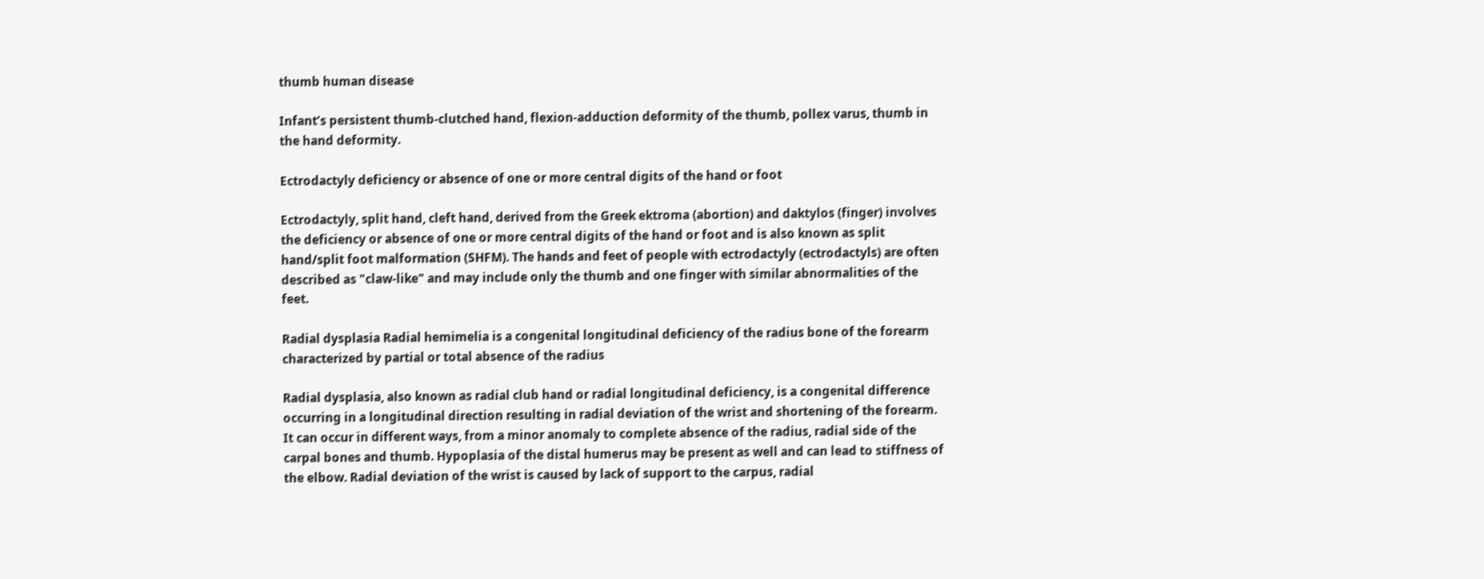thumb human disease

Infant’s persistent thumb-clutched hand, flexion-adduction deformity of the thumb, pollex varus, thumb in the hand deformity.

Ectrodactyly deficiency or absence of one or more central digits of the hand or foot

Ectrodactyly, split hand, cleft hand, derived from the Greek ektroma (abortion) and daktylos (finger) involves the deficiency or absence of one or more central digits of the hand or foot and is also known as split hand/split foot malformation (SHFM). The hands and feet of people with ectrodactyly (ectrodactyls) are often described as "claw-like" and may include only the thumb and one finger with similar abnormalities of the feet.

Radial dysplasia Radial hemimelia is a congenital longitudinal deficiency of the radius bone of the forearm characterized by partial or total absence of the radius

Radial dysplasia, also known as radial club hand or radial longitudinal deficiency, is a congenital difference occurring in a longitudinal direction resulting in radial deviation of the wrist and shortening of the forearm. It can occur in different ways, from a minor anomaly to complete absence of the radius, radial side of the carpal bones and thumb. Hypoplasia of the distal humerus may be present as well and can lead to stiffness of the elbow. Radial deviation of the wrist is caused by lack of support to the carpus, radial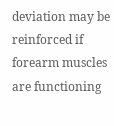deviation may be reinforced if forearm muscles are functioning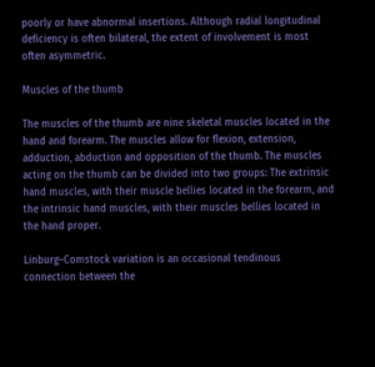poorly or have abnormal insertions. Although radial longitudinal deficiency is often bilateral, the extent of involvement is most often asymmetric.

Muscles of the thumb

The muscles of the thumb are nine skeletal muscles located in the hand and forearm. The muscles allow for flexion, extension, adduction, abduction and opposition of the thumb. The muscles acting on the thumb can be divided into two groups: The extrinsic hand muscles, with their muscle bellies located in the forearm, and the intrinsic hand muscles, with their muscles bellies located in the hand proper.

Linburg–Comstock variation is an occasional tendinous connection between the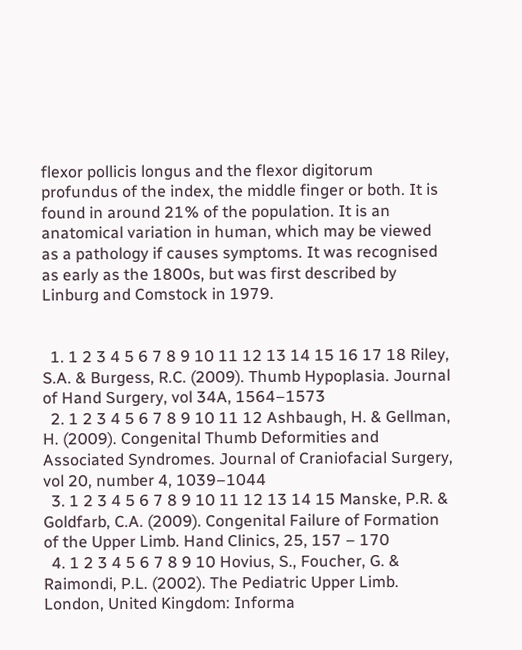flexor pollicis longus and the flexor digitorum profundus of the index, the middle finger or both. It is found in around 21% of the population. It is an anatomical variation in human, which may be viewed as a pathology if causes symptoms. It was recognised as early as the 1800s, but was first described by Linburg and Comstock in 1979.


  1. 1 2 3 4 5 6 7 8 9 10 11 12 13 14 15 16 17 18 Riley, S.A. & Burgess, R.C. (2009). Thumb Hypoplasia. Journal of Hand Surgery, vol 34A, 1564–1573
  2. 1 2 3 4 5 6 7 8 9 10 11 12 Ashbaugh, H. & Gellman, H. (2009). Congenital Thumb Deformities and Associated Syndromes. Journal of Craniofacial Surgery, vol 20, number 4, 1039–1044
  3. 1 2 3 4 5 6 7 8 9 10 11 12 13 14 15 Manske, P.R. & Goldfarb, C.A. (2009). Congenital Failure of Formation of the Upper Limb. Hand Clinics, 25, 157 – 170
  4. 1 2 3 4 5 6 7 8 9 10 Hovius, S., Foucher, G. & Raimondi, P.L. (2002). The Pediatric Upper Limb. London, United Kingdom: Informa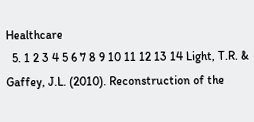Healthcare
  5. 1 2 3 4 5 6 7 8 9 10 11 12 13 14 Light, T.R. & Gaffey, J.L. (2010). Reconstruction of the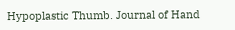Hypoplastic Thumb. Journal of Hand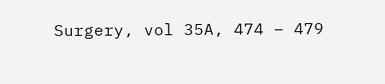Surgery, vol 35A, 474 – 479